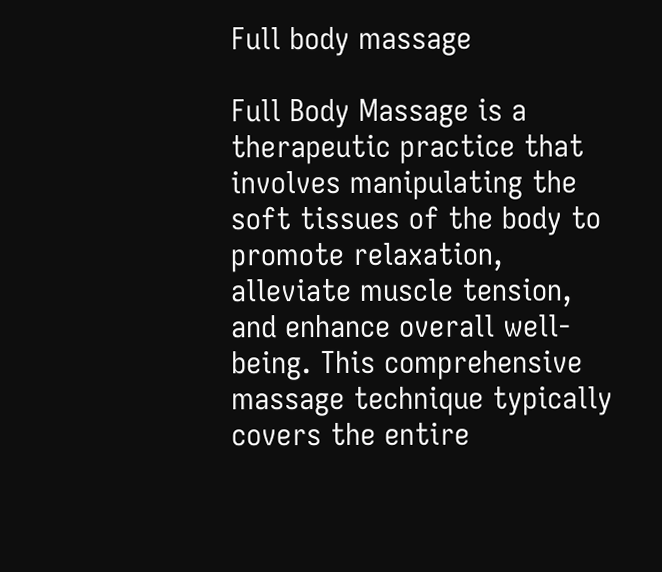Full body massage

Full Body Massage is a therapeutic practice that involves manipulating the soft tissues of the body to promote relaxation, alleviate muscle tension, and enhance overall well-being. This comprehensive massage technique typically covers the entire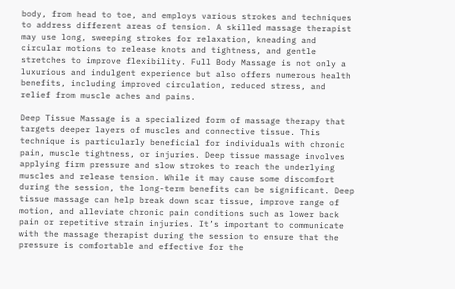body, from head to toe, and employs various strokes and techniques to address different areas of tension. A skilled massage therapist may use long, sweeping strokes for relaxation, kneading and circular motions to release knots and tightness, and gentle stretches to improve flexibility. Full Body Massage is not only a luxurious and indulgent experience but also offers numerous health benefits, including improved circulation, reduced stress, and relief from muscle aches and pains.

Deep Tissue Massage is a specialized form of massage therapy that targets deeper layers of muscles and connective tissue. This technique is particularly beneficial for individuals with chronic pain, muscle tightness, or injuries. Deep tissue massage involves applying firm pressure and slow strokes to reach the underlying muscles and release tension. While it may cause some discomfort during the session, the long-term benefits can be significant. Deep tissue massage can help break down scar tissue, improve range of motion, and alleviate chronic pain conditions such as lower back pain or repetitive strain injuries. It’s important to communicate with the massage therapist during the session to ensure that the pressure is comfortable and effective for the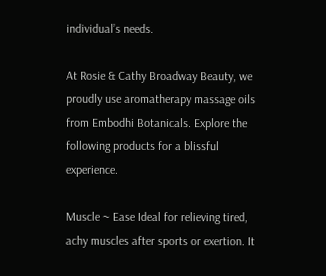individual’s needs.

At Rosie & Cathy Broadway Beauty, we proudly use aromatherapy massage oils from Embodhi Botanicals. Explore the following products for a blissful experience.

Muscle ~ Ease Ideal for relieving tired, achy muscles after sports or exertion. It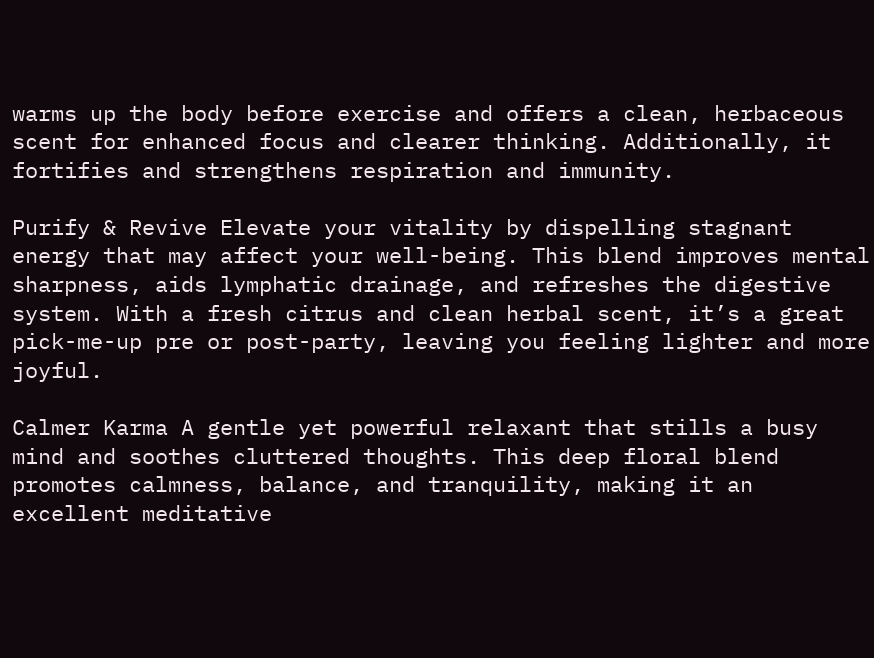warms up the body before exercise and offers a clean, herbaceous scent for enhanced focus and clearer thinking. Additionally, it fortifies and strengthens respiration and immunity.

Purify & Revive Elevate your vitality by dispelling stagnant energy that may affect your well-being. This blend improves mental sharpness, aids lymphatic drainage, and refreshes the digestive system. With a fresh citrus and clean herbal scent, it’s a great pick-me-up pre or post-party, leaving you feeling lighter and more joyful.

Calmer Karma A gentle yet powerful relaxant that stills a busy mind and soothes cluttered thoughts. This deep floral blend promotes calmness, balance, and tranquility, making it an excellent meditative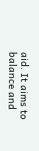aid. It aims to balance and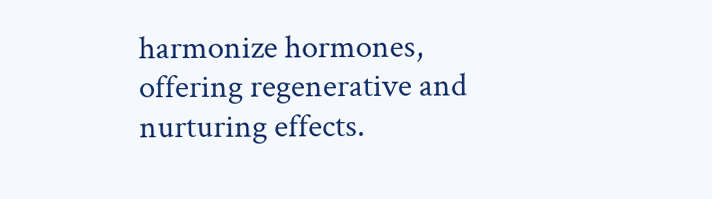harmonize hormones, offering regenerative and nurturing effects.